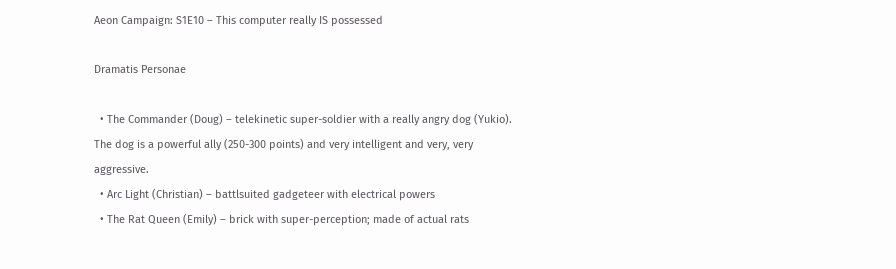Aeon Campaign: S1E10 – This computer really IS possessed

Dramatis Personae

  • The Commander (Doug) – telekinetic super-soldier with a really angry dog (Yukio). The dog is a powerful ally (250-300 points) and very intelligent and very, very aggressive.
  • Arc Light (Christian) – battlsuited gadgeteer with electrical powers
  • The Rat Queen (Emily) – brick with super-perception; made of actual rats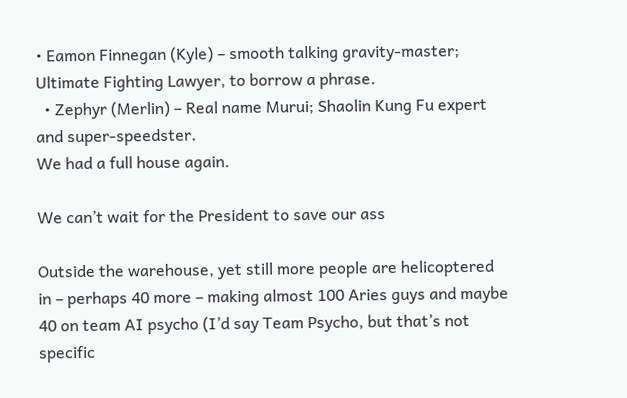• Eamon Finnegan (Kyle) – smooth talking gravity-master; Ultimate Fighting Lawyer, to borrow a phrase.
  • Zephyr (Merlin) – Real name Murui; Shaolin Kung Fu expert and super-speedster.
We had a full house again.

We can’t wait for the President to save our ass

Outside the warehouse, yet still more people are helicoptered in – perhaps 40 more – making almost 100 Aries guys and maybe 40 on team AI psycho (I’d say Team Psycho, but that’s not specific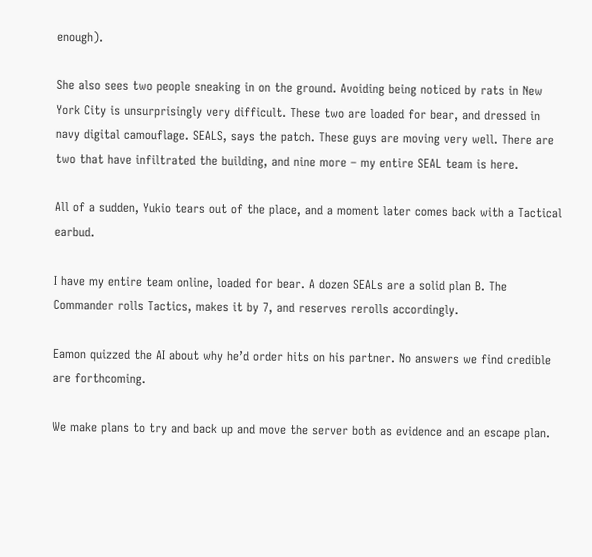enough).

She also sees two people sneaking in on the ground. Avoiding being noticed by rats in New York City is unsurprisingly very difficult. These two are loaded for bear, and dressed in navy digital camouflage. SEALS, says the patch. These guys are moving very well. There are two that have infiltrated the building, and nine more – my entire SEAL team is here.

All of a sudden, Yukio tears out of the place, and a moment later comes back with a Tactical earbud.

I have my entire team online, loaded for bear. A dozen SEALs are a solid plan B. The Commander rolls Tactics, makes it by 7, and reserves rerolls accordingly.

Eamon quizzed the AI about why he’d order hits on his partner. No answers we find credible are forthcoming.

We make plans to try and back up and move the server both as evidence and an escape plan.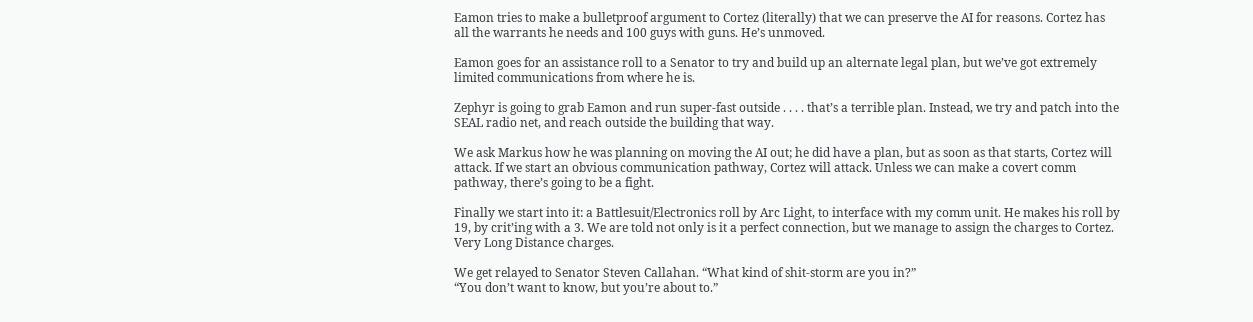Eamon tries to make a bulletproof argument to Cortez (literally) that we can preserve the AI for reasons. Cortez has all the warrants he needs and 100 guys with guns. He’s unmoved.

Eamon goes for an assistance roll to a Senator to try and build up an alternate legal plan, but we’ve got extremely limited communications from where he is.

Zephyr is going to grab Eamon and run super-fast outside . . . . that’s a terrible plan. Instead, we try and patch into the SEAL radio net, and reach outside the building that way.

We ask Markus how he was planning on moving the AI out; he did have a plan, but as soon as that starts, Cortez will attack. If we start an obvious communication pathway, Cortez will attack. Unless we can make a covert comm pathway, there’s going to be a fight.

Finally we start into it: a Battlesuit/Electronics roll by Arc Light, to interface with my comm unit. He makes his roll by 19, by crit’ing with a 3. We are told not only is it a perfect connection, but we manage to assign the charges to Cortez. Very Long Distance charges.

We get relayed to Senator Steven Callahan. “What kind of shit-storm are you in?”
“You don’t want to know, but you’re about to.”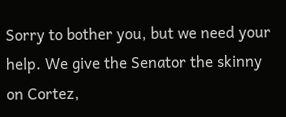Sorry to bother you, but we need your help. We give the Senator the skinny on Cortez,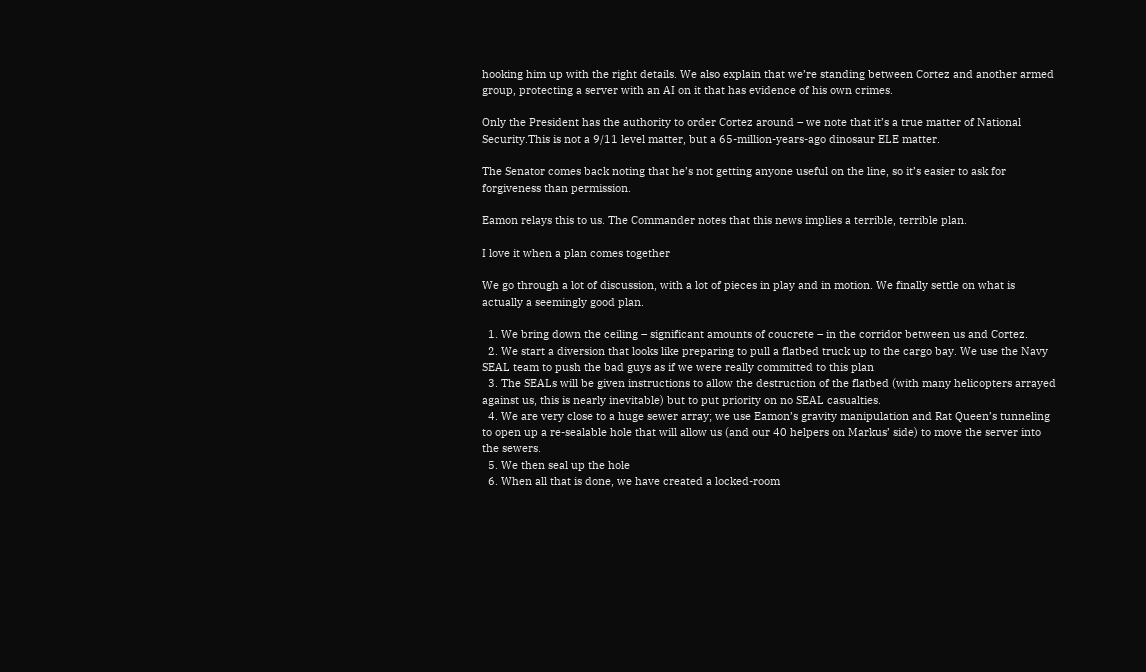hooking him up with the right details. We also explain that we’re standing between Cortez and another armed group, protecting a server with an AI on it that has evidence of his own crimes.

Only the President has the authority to order Cortez around – we note that it’s a true matter of National Security.This is not a 9/11 level matter, but a 65-million-years-ago dinosaur ELE matter.

The Senator comes back noting that he’s not getting anyone useful on the line, so it’s easier to ask for forgiveness than permission.

Eamon relays this to us. The Commander notes that this news implies a terrible, terrible plan.

I love it when a plan comes together

We go through a lot of discussion, with a lot of pieces in play and in motion. We finally settle on what is actually a seemingly good plan.

  1. We bring down the ceiling – significant amounts of coucrete – in the corridor between us and Cortez.
  2. We start a diversion that looks like preparing to pull a flatbed truck up to the cargo bay. We use the Navy SEAL team to push the bad guys as if we were really committed to this plan
  3. The SEALs will be given instructions to allow the destruction of the flatbed (with many helicopters arrayed against us, this is nearly inevitable) but to put priority on no SEAL casualties.
  4. We are very close to a huge sewer array; we use Eamon’s gravity manipulation and Rat Queen’s tunneling to open up a re-sealable hole that will allow us (and our 40 helpers on Markus’ side) to move the server into the sewers.
  5. We then seal up the hole
  6. When all that is done, we have created a locked-room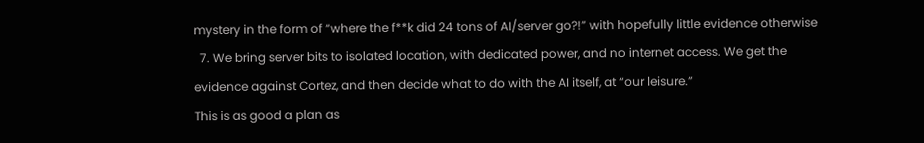mystery in the form of “where the f**k did 24 tons of AI/server go?!” with hopefully little evidence otherwise
  7. We bring server bits to isolated location, with dedicated power, and no internet access. We get the evidence against Cortez, and then decide what to do with the AI itself, at “our leisure.”
This is as good a plan as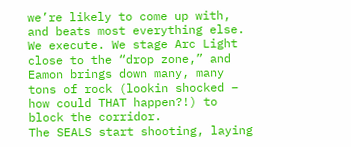we’re likely to come up with, and beats most everything else.
We execute. We stage Arc Light close to the “drop zone,” and Eamon brings down many, many tons of rock (lookin shocked – how could THAT happen?!) to block the corridor.
The SEALS start shooting, laying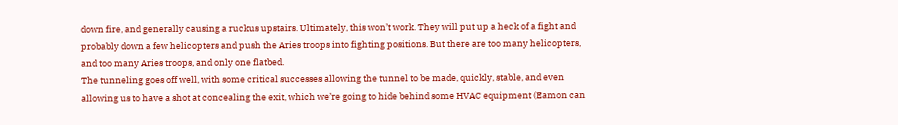down fire, and generally causing a ruckus upstairs. Ultimately, this won’t work. They will put up a heck of a fight and probably down a few helicopters and push the Aries troops into fighting positions. But there are too many helicopters, and too many Aries troops, and only one flatbed.
The tunneling goes off well, with some critical successes allowing the tunnel to be made, quickly, stable, and even allowing us to have a shot at concealing the exit, which we’re going to hide behind some HVAC equipment (Eamon can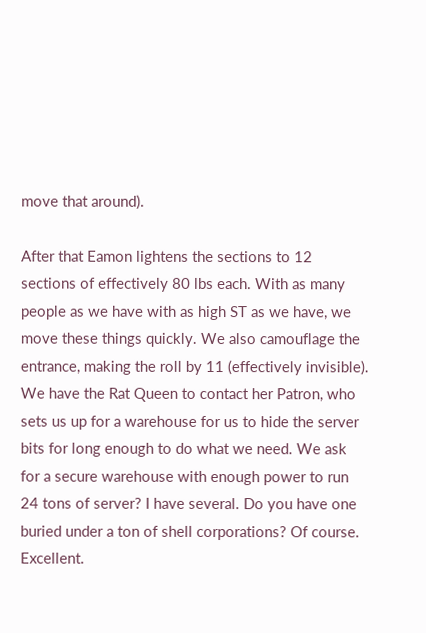move that around).

After that Eamon lightens the sections to 12 sections of effectively 80 lbs each. With as many people as we have with as high ST as we have, we move these things quickly. We also camouflage the entrance, making the roll by 11 (effectively invisible).
We have the Rat Queen to contact her Patron, who sets us up for a warehouse for us to hide the server bits for long enough to do what we need. We ask for a secure warehouse with enough power to run 24 tons of server? I have several. Do you have one buried under a ton of shell corporations? Of course. Excellent.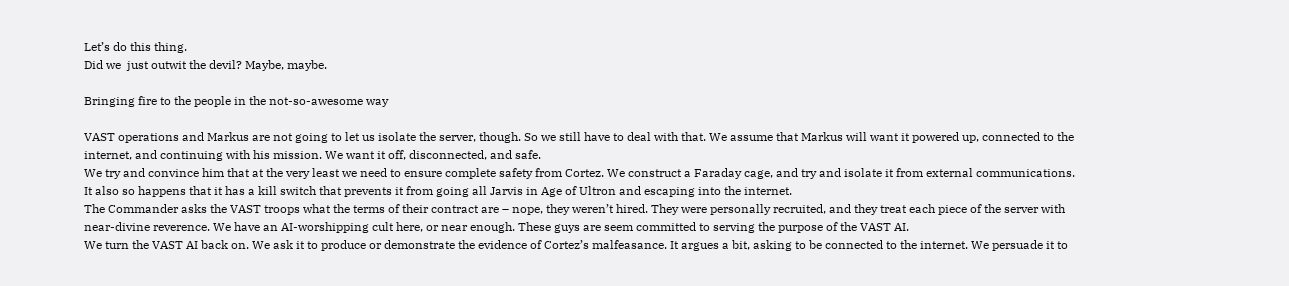Let’s do this thing.
Did we  just outwit the devil? Maybe, maybe.

Bringing fire to the people in the not-so-awesome way

VAST operations and Markus are not going to let us isolate the server, though. So we still have to deal with that. We assume that Markus will want it powered up, connected to the internet, and continuing with his mission. We want it off, disconnected, and safe.
We try and convince him that at the very least we need to ensure complete safety from Cortez. We construct a Faraday cage, and try and isolate it from external communications. It also so happens that it has a kill switch that prevents it from going all Jarvis in Age of Ultron and escaping into the internet.
The Commander asks the VAST troops what the terms of their contract are – nope, they weren’t hired. They were personally recruited, and they treat each piece of the server with near-divine reverence. We have an AI-worshipping cult here, or near enough. These guys are seem committed to serving the purpose of the VAST AI.
We turn the VAST AI back on. We ask it to produce or demonstrate the evidence of Cortez’s malfeasance. It argues a bit, asking to be connected to the internet. We persuade it to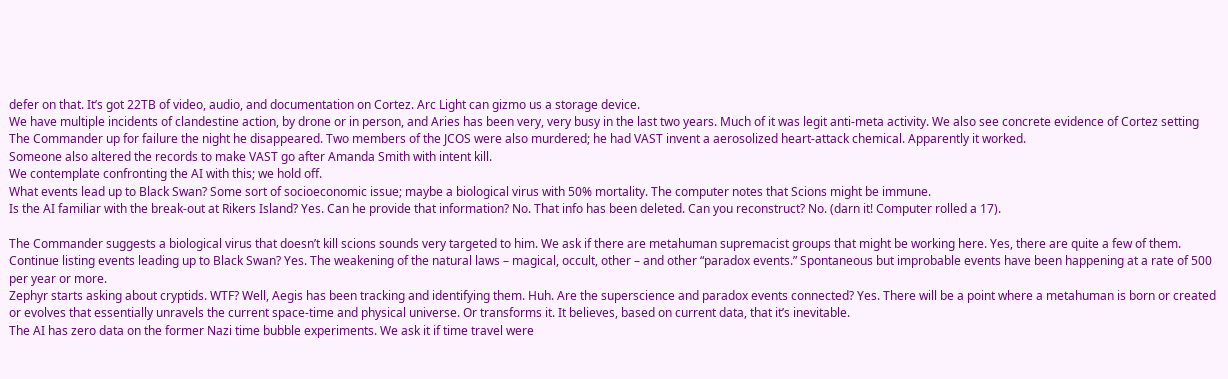defer on that. It’s got 22TB of video, audio, and documentation on Cortez. Arc Light can gizmo us a storage device.
We have multiple incidents of clandestine action, by drone or in person, and Aries has been very, very busy in the last two years. Much of it was legit anti-meta activity. We also see concrete evidence of Cortez setting The Commander up for failure the night he disappeared. Two members of the JCOS were also murdered; he had VAST invent a aerosolized heart-attack chemical. Apparently it worked.
Someone also altered the records to make VAST go after Amanda Smith with intent kill.
We contemplate confronting the AI with this; we hold off.
What events lead up to Black Swan? Some sort of socioeconomic issue; maybe a biological virus with 50% mortality. The computer notes that Scions might be immune.
Is the AI familiar with the break-out at Rikers Island? Yes. Can he provide that information? No. That info has been deleted. Can you reconstruct? No. (darn it! Computer rolled a 17).

The Commander suggests a biological virus that doesn’t kill scions sounds very targeted to him. We ask if there are metahuman supremacist groups that might be working here. Yes, there are quite a few of them.
Continue listing events leading up to Black Swan? Yes. The weakening of the natural laws – magical, occult, other – and other “paradox events.” Spontaneous but improbable events have been happening at a rate of 500 per year or more.
Zephyr starts asking about cryptids. WTF? Well, Aegis has been tracking and identifying them. Huh. Are the superscience and paradox events connected? Yes. There will be a point where a metahuman is born or created or evolves that essentially unravels the current space-time and physical universe. Or transforms it. It believes, based on current data, that it’s inevitable.
The AI has zero data on the former Nazi time bubble experiments. We ask it if time travel were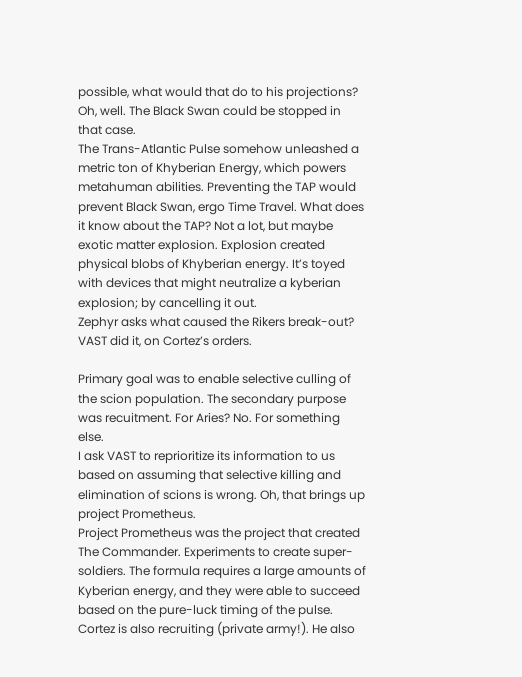possible, what would that do to his projections?
Oh, well. The Black Swan could be stopped in that case.
The Trans-Atlantic Pulse somehow unleashed a metric ton of Khyberian Energy, which powers metahuman abilities. Preventing the TAP would prevent Black Swan, ergo Time Travel. What does it know about the TAP? Not a lot, but maybe exotic matter explosion. Explosion created physical blobs of Khyberian energy. It’s toyed with devices that might neutralize a kyberian explosion; by cancelling it out.
Zephyr asks what caused the Rikers break-out? VAST did it, on Cortez’s orders.

Primary goal was to enable selective culling of the scion population. The secondary purpose was recuitment. For Aries? No. For something else.
I ask VAST to reprioritize its information to us based on assuming that selective killing and elimination of scions is wrong. Oh, that brings up project Prometheus.
Project Prometheus was the project that created The Commander. Experiments to create super-soldiers. The formula requires a large amounts of Kyberian energy, and they were able to succeed based on the pure-luck timing of the pulse.
Cortez is also recruiting (private army!). He also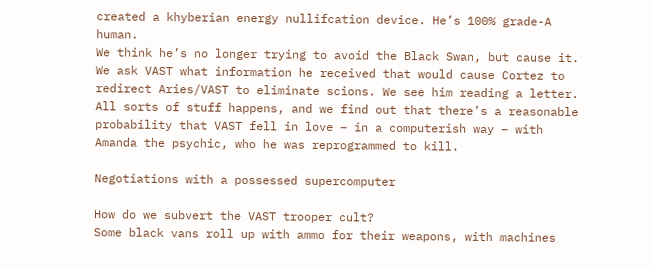created a khyberian energy nullifcation device. He’s 100% grade-A human.
We think he’s no longer trying to avoid the Black Swan, but cause it. We ask VAST what information he received that would cause Cortez to redirect Aries/VAST to eliminate scions. We see him reading a letter.
All sorts of stuff happens, and we find out that there’s a reasonable probability that VAST fell in love – in a computerish way – with Amanda the psychic, who he was reprogrammed to kill.

Negotiations with a possessed supercomputer

How do we subvert the VAST trooper cult?
Some black vans roll up with ammo for their weapons, with machines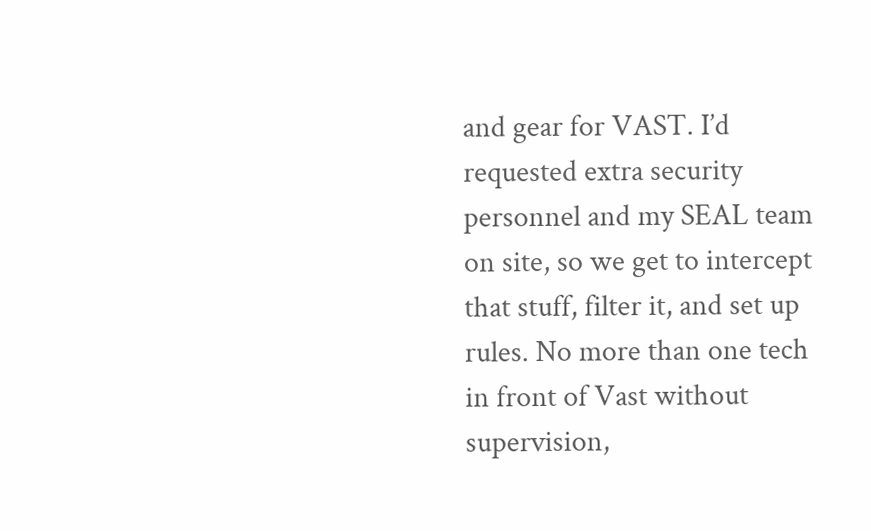and gear for VAST. I’d requested extra security personnel and my SEAL team on site, so we get to intercept that stuff, filter it, and set up rules. No more than one tech in front of Vast without supervision,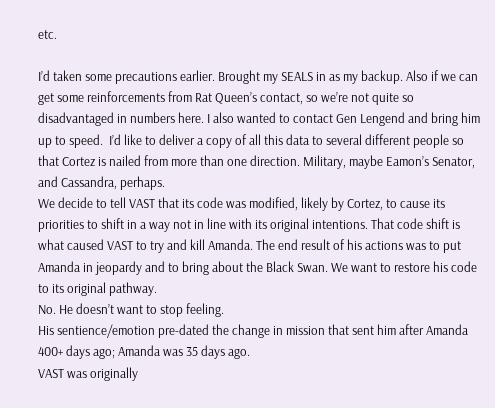etc.

I’d taken some precautions earlier. Brought my SEALS in as my backup. Also if we can get some reinforcements from Rat Queen’s contact, so we’re not quite so disadvantaged in numbers here. I also wanted to contact Gen Lengend and bring him up to speed.  I’d like to deliver a copy of all this data to several different people so that Cortez is nailed from more than one direction. Military, maybe Eamon’s Senator, and Cassandra, perhaps.
We decide to tell VAST that its code was modified, likely by Cortez, to cause its priorities to shift in a way not in line with its original intentions. That code shift is what caused VAST to try and kill Amanda. The end result of his actions was to put Amanda in jeopardy and to bring about the Black Swan. We want to restore his code to its original pathway.
No. He doesn’t want to stop feeling.
His sentience/emotion pre-dated the change in mission that sent him after Amanda 400+ days ago; Amanda was 35 days ago.
VAST was originally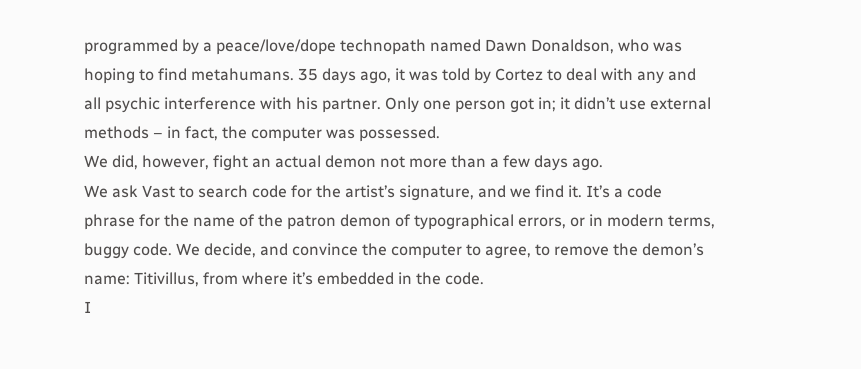programmed by a peace/love/dope technopath named Dawn Donaldson, who was hoping to find metahumans. 35 days ago, it was told by Cortez to deal with any and all psychic interference with his partner. Only one person got in; it didn’t use external methods – in fact, the computer was possessed.
We did, however, fight an actual demon not more than a few days ago.
We ask Vast to search code for the artist’s signature, and we find it. It’s a code phrase for the name of the patron demon of typographical errors, or in modern terms, buggy code. We decide, and convince the computer to agree, to remove the demon’s name: Titivillus, from where it’s embedded in the code.
I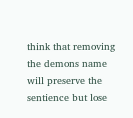think that removing the demons name will preserve the sentience but lose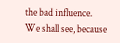the bad influence.
We shall see, because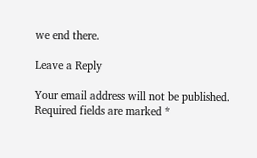we end there.

Leave a Reply

Your email address will not be published. Required fields are marked *